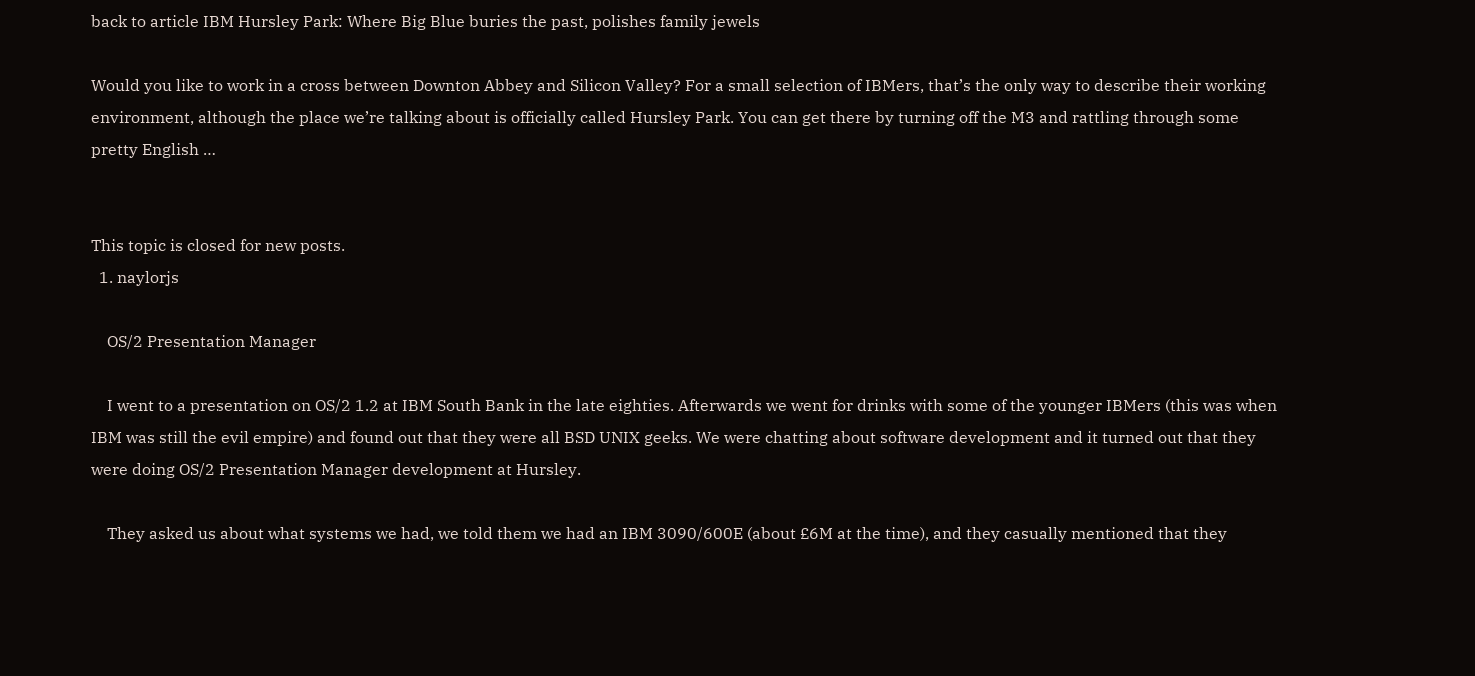back to article IBM Hursley Park: Where Big Blue buries the past, polishes family jewels

Would you like to work in a cross between Downton Abbey and Silicon Valley? For a small selection of IBMers, that’s the only way to describe their working environment, although the place we’re talking about is officially called Hursley Park. You can get there by turning off the M3 and rattling through some pretty English …


This topic is closed for new posts.
  1. naylorjs

    OS/2 Presentation Manager

    I went to a presentation on OS/2 1.2 at IBM South Bank in the late eighties. Afterwards we went for drinks with some of the younger IBMers (this was when IBM was still the evil empire) and found out that they were all BSD UNIX geeks. We were chatting about software development and it turned out that they were doing OS/2 Presentation Manager development at Hursley.

    They asked us about what systems we had, we told them we had an IBM 3090/600E (about £6M at the time), and they casually mentioned that they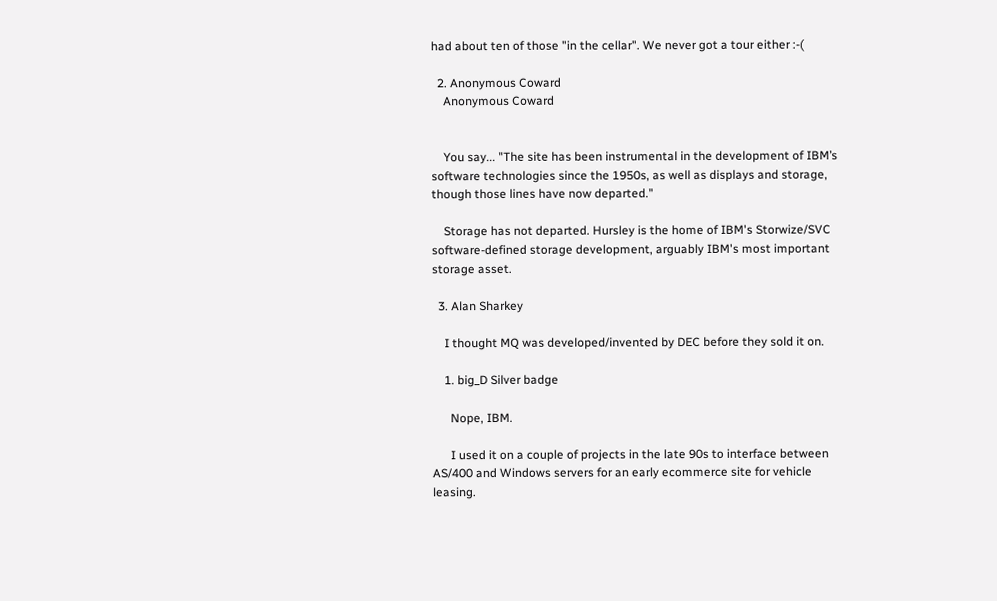had about ten of those "in the cellar". We never got a tour either :-(

  2. Anonymous Coward
    Anonymous Coward


    You say... "The site has been instrumental in the development of IBM’s software technologies since the 1950s, as well as displays and storage, though those lines have now departed."

    Storage has not departed. Hursley is the home of IBM's Storwize/SVC software-defined storage development, arguably IBM's most important storage asset.

  3. Alan Sharkey

    I thought MQ was developed/invented by DEC before they sold it on.

    1. big_D Silver badge

      Nope, IBM.

      I used it on a couple of projects in the late 90s to interface between AS/400 and Windows servers for an early ecommerce site for vehicle leasing.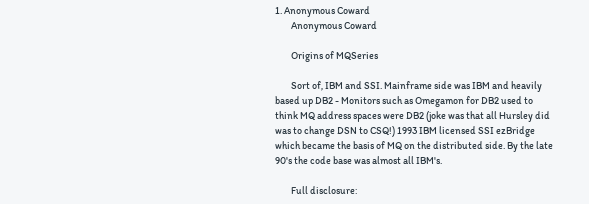1. Anonymous Coward
        Anonymous Coward

        Origins of MQSeries

        Sort of, IBM and SSI. Mainframe side was IBM and heavily based up DB2 - Monitors such as Omegamon for DB2 used to think MQ address spaces were DB2 (joke was that all Hursley did was to change DSN to CSQ!) 1993 IBM licensed SSI ezBridge which became the basis of MQ on the distributed side. By the late 90's the code base was almost all IBM's.

        Full disclosure: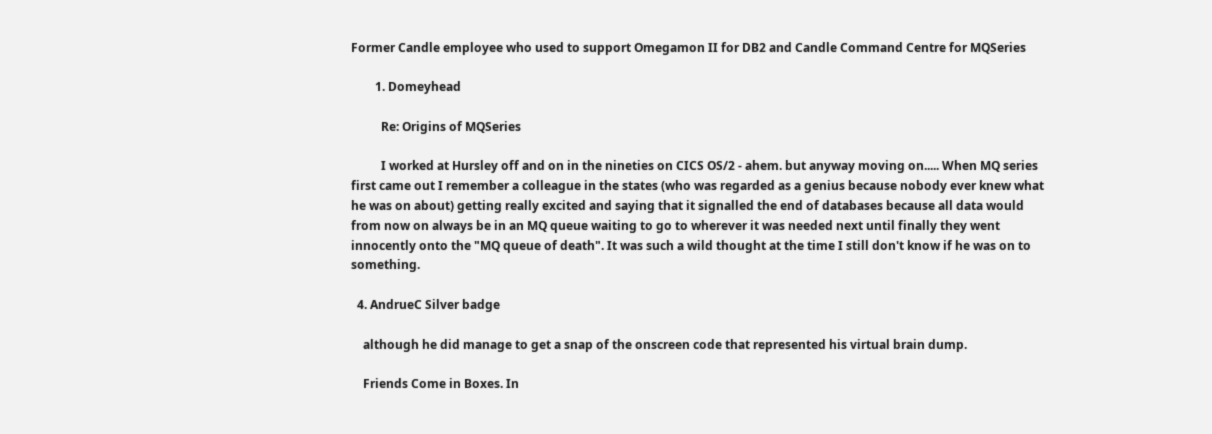Former Candle employee who used to support Omegamon II for DB2 and Candle Command Centre for MQSeries

        1. Domeyhead

          Re: Origins of MQSeries

          I worked at Hursley off and on in the nineties on CICS OS/2 - ahem. but anyway moving on..... When MQ series first came out I remember a colleague in the states (who was regarded as a genius because nobody ever knew what he was on about) getting really excited and saying that it signalled the end of databases because all data would from now on always be in an MQ queue waiting to go to wherever it was needed next until finally they went innocently onto the "MQ queue of death". It was such a wild thought at the time I still don't know if he was on to something.

  4. AndrueC Silver badge

    although he did manage to get a snap of the onscreen code that represented his virtual brain dump.

    Friends Come in Boxes. In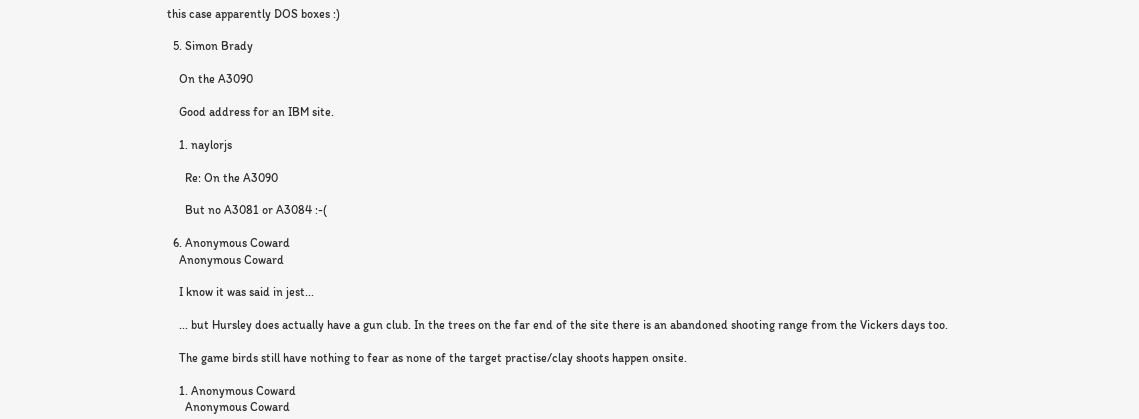this case apparently DOS boxes :)

  5. Simon Brady

    On the A3090

    Good address for an IBM site.

    1. naylorjs

      Re: On the A3090

      But no A3081 or A3084 :-(

  6. Anonymous Coward
    Anonymous Coward

    I know it was said in jest...

    ... but Hursley does actually have a gun club. In the trees on the far end of the site there is an abandoned shooting range from the Vickers days too.

    The game birds still have nothing to fear as none of the target practise/clay shoots happen onsite.

    1. Anonymous Coward
      Anonymous Coward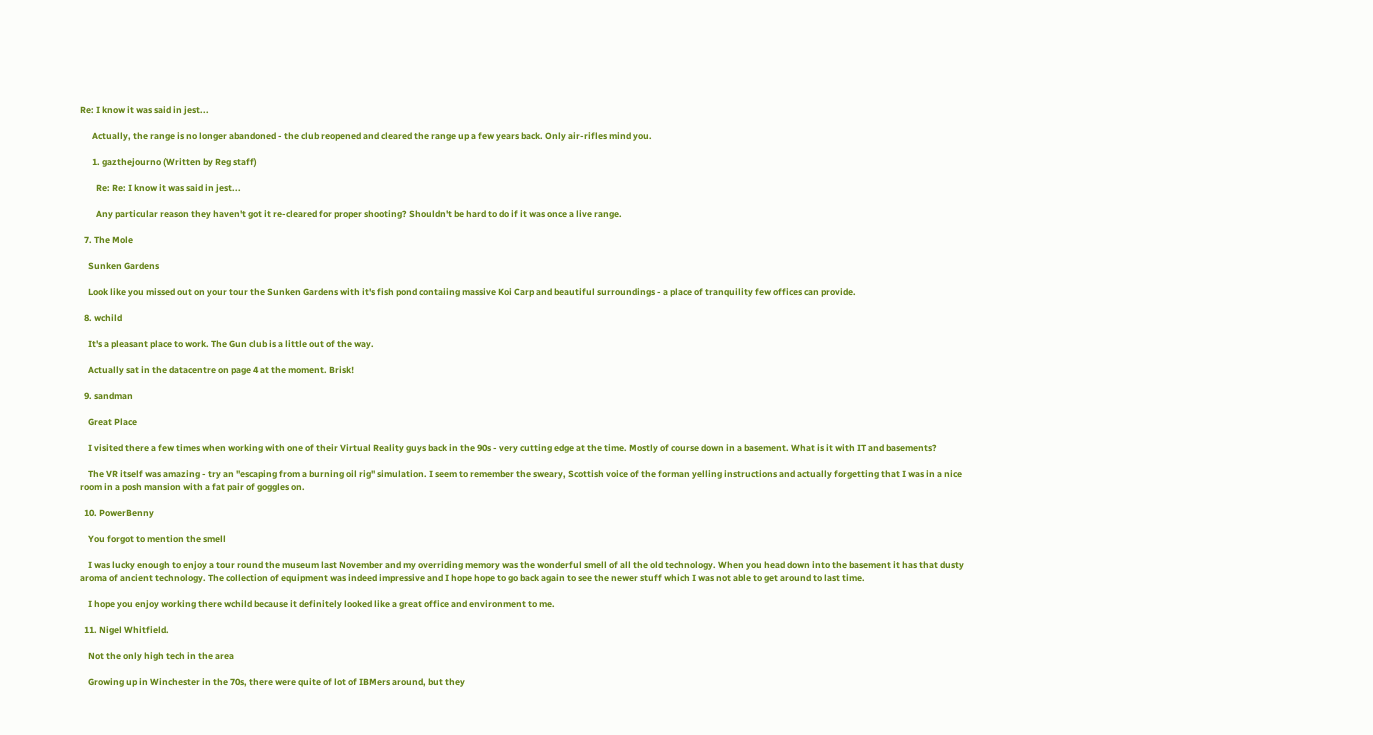Re: I know it was said in jest...

      Actually, the range is no longer abandoned - the club reopened and cleared the range up a few years back. Only air-rifles mind you.

      1. gazthejourno (Written by Reg staff)

        Re: Re: I know it was said in jest...

        Any particular reason they haven't got it re-cleared for proper shooting? Shouldn't be hard to do if it was once a live range.

  7. The Mole

    Sunken Gardens

    Look like you missed out on your tour the Sunken Gardens with it's fish pond contaiing massive Koi Carp and beautiful surroundings - a place of tranquility few offices can provide.

  8. wchild

    It's a pleasant place to work. The Gun club is a little out of the way.

    Actually sat in the datacentre on page 4 at the moment. Brisk!

  9. sandman

    Great Place

    I visited there a few times when working with one of their Virtual Reality guys back in the 90s - very cutting edge at the time. Mostly of course down in a basement. What is it with IT and basements?

    The VR itself was amazing - try an "escaping from a burning oil rig" simulation. I seem to remember the sweary, Scottish voice of the forman yelling instructions and actually forgetting that I was in a nice room in a posh mansion with a fat pair of goggles on.

  10. PowerBenny

    You forgot to mention the smell

    I was lucky enough to enjoy a tour round the museum last November and my overriding memory was the wonderful smell of all the old technology. When you head down into the basement it has that dusty aroma of ancient technology. The collection of equipment was indeed impressive and I hope hope to go back again to see the newer stuff which I was not able to get around to last time.

    I hope you enjoy working there wchild because it definitely looked like a great office and environment to me.

  11. Nigel Whitfield.

    Not the only high tech in the area

    Growing up in Winchester in the 70s, there were quite of lot of IBMers around, but they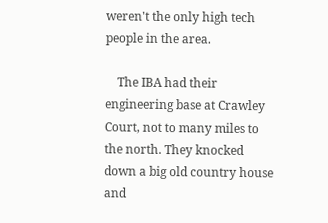weren't the only high tech people in the area.

    The IBA had their engineering base at Crawley Court, not to many miles to the north. They knocked down a big old country house and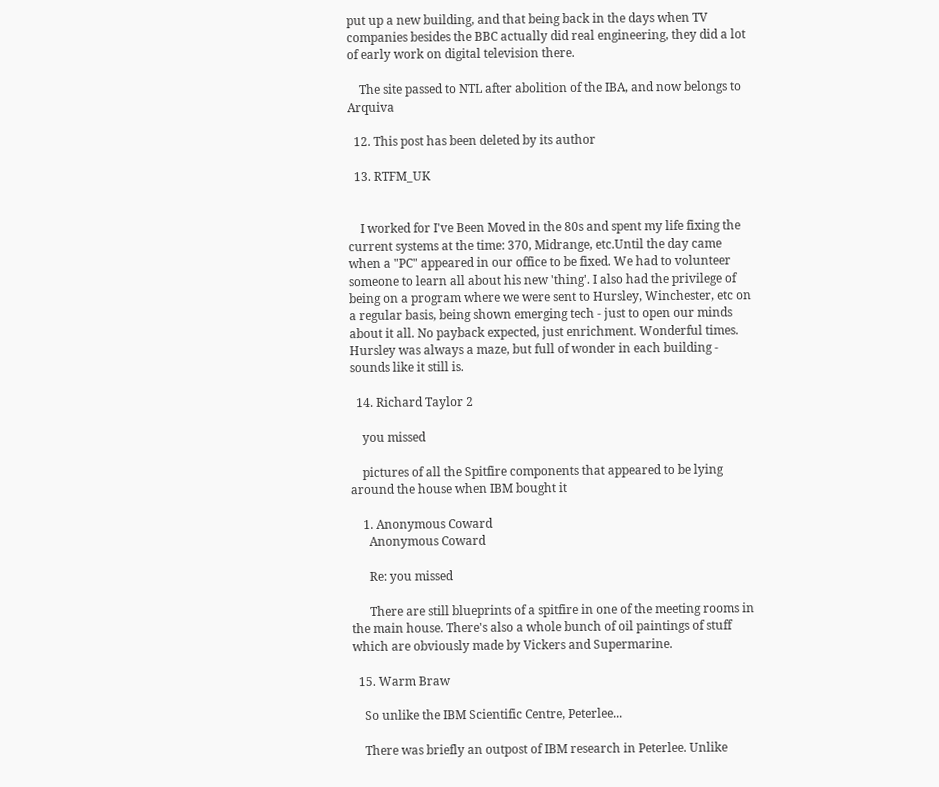put up a new building, and that being back in the days when TV companies besides the BBC actually did real engineering, they did a lot of early work on digital television there.

    The site passed to NTL after abolition of the IBA, and now belongs to Arquiva

  12. This post has been deleted by its author

  13. RTFM_UK


    I worked for I've Been Moved in the 80s and spent my life fixing the current systems at the time: 370, Midrange, etc.Until the day came when a "PC" appeared in our office to be fixed. We had to volunteer someone to learn all about his new 'thing'. I also had the privilege of being on a program where we were sent to Hursley, Winchester, etc on a regular basis, being shown emerging tech - just to open our minds about it all. No payback expected, just enrichment. Wonderful times. Hursley was always a maze, but full of wonder in each building - sounds like it still is.

  14. Richard Taylor 2

    you missed

    pictures of all the Spitfire components that appeared to be lying around the house when IBM bought it

    1. Anonymous Coward
      Anonymous Coward

      Re: you missed

      There are still blueprints of a spitfire in one of the meeting rooms in the main house. There's also a whole bunch of oil paintings of stuff which are obviously made by Vickers and Supermarine.

  15. Warm Braw

    So unlike the IBM Scientific Centre, Peterlee...

    There was briefly an outpost of IBM research in Peterlee. Unlike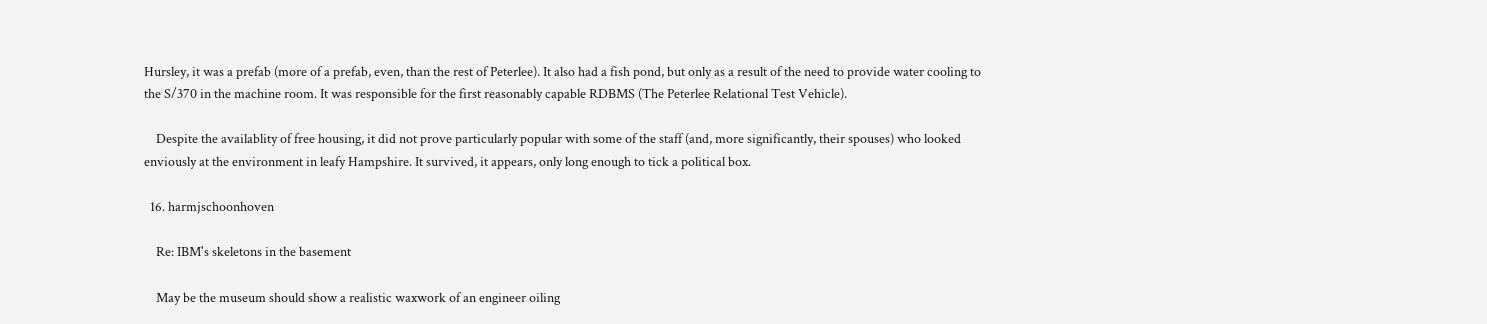Hursley, it was a prefab (more of a prefab, even, than the rest of Peterlee). It also had a fish pond, but only as a result of the need to provide water cooling to the S/370 in the machine room. It was responsible for the first reasonably capable RDBMS (The Peterlee Relational Test Vehicle).

    Despite the availablity of free housing, it did not prove particularly popular with some of the staff (and, more significantly, their spouses) who looked enviously at the environment in leafy Hampshire. It survived, it appears, only long enough to tick a political box.

  16. harmjschoonhoven

    Re: IBM's skeletons in the basement

    May be the museum should show a realistic waxwork of an engineer oiling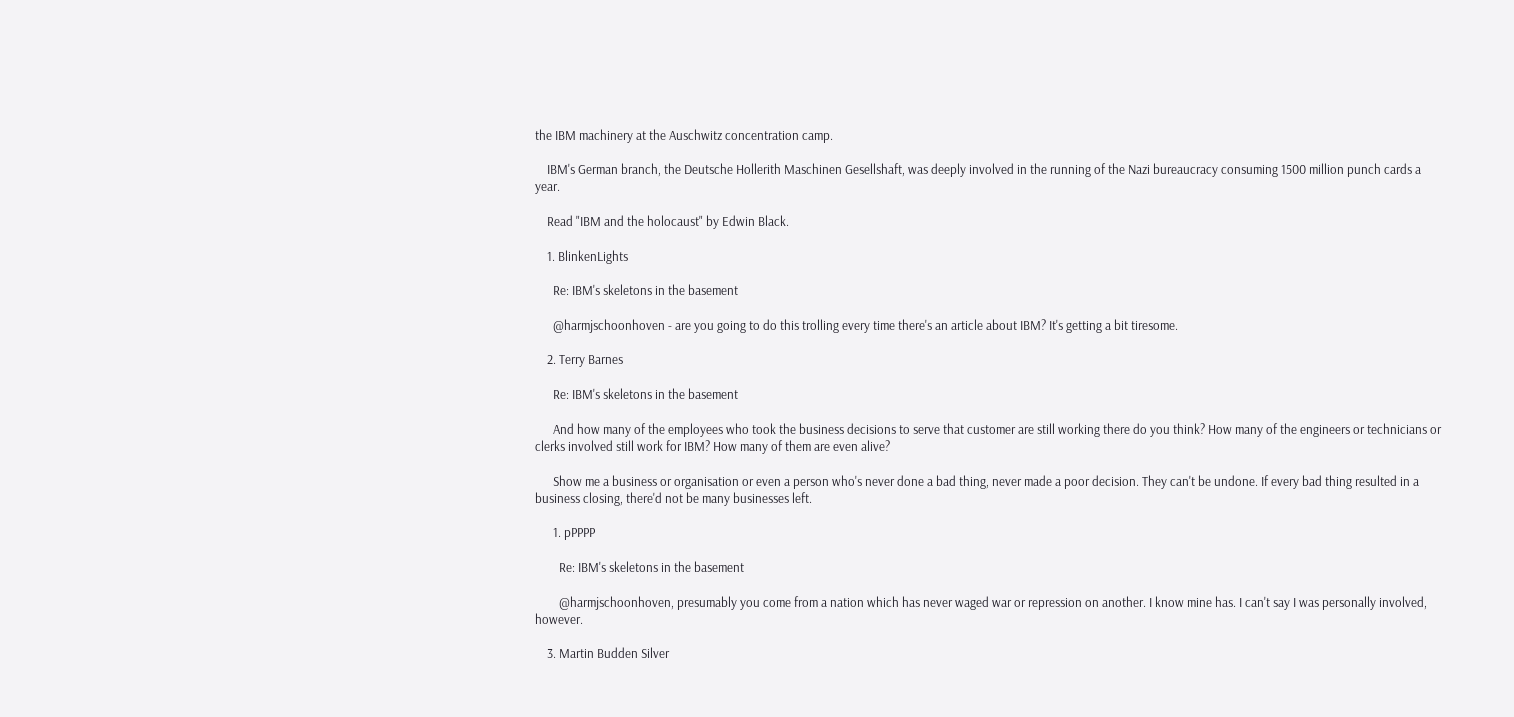the IBM machinery at the Auschwitz concentration camp.

    IBM's German branch, the Deutsche Hollerith Maschinen Gesellshaft, was deeply involved in the running of the Nazi bureaucracy consuming 1500 million punch cards a year.

    Read "IBM and the holocaust" by Edwin Black.

    1. BlinkenLights

      Re: IBM's skeletons in the basement

      @harmjschoonhoven - are you going to do this trolling every time there's an article about IBM? It's getting a bit tiresome.

    2. Terry Barnes

      Re: IBM's skeletons in the basement

      And how many of the employees who took the business decisions to serve that customer are still working there do you think? How many of the engineers or technicians or clerks involved still work for IBM? How many of them are even alive?

      Show me a business or organisation or even a person who's never done a bad thing, never made a poor decision. They can't be undone. If every bad thing resulted in a business closing, there'd not be many businesses left.

      1. pPPPP

        Re: IBM's skeletons in the basement

        @harmjschoonhoven, presumably you come from a nation which has never waged war or repression on another. I know mine has. I can't say I was personally involved, however.

    3. Martin Budden Silver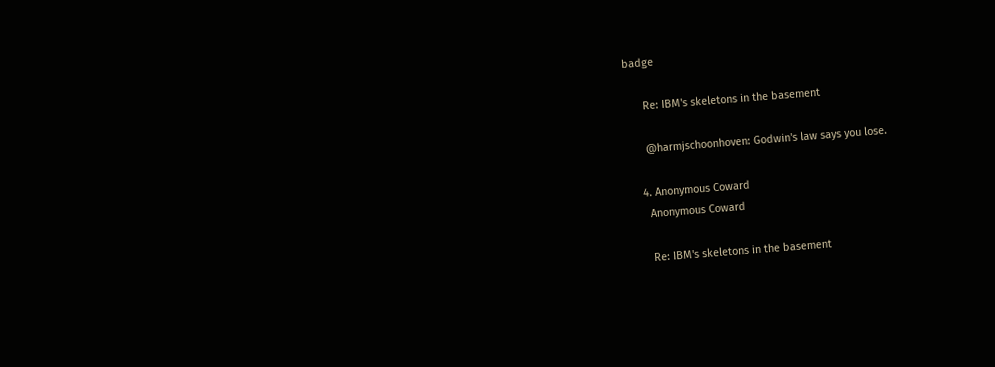badge

      Re: IBM's skeletons in the basement

      @harmjschoonhoven: Godwin's law says you lose.

    4. Anonymous Coward
      Anonymous Coward

      Re: IBM's skeletons in the basement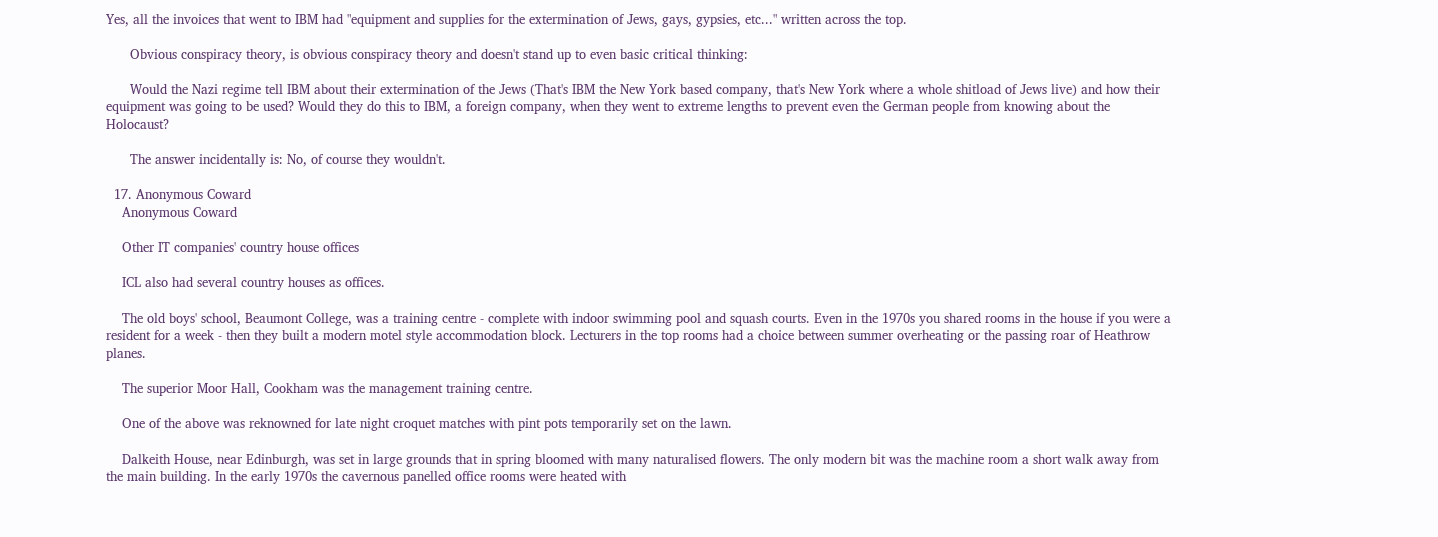Yes, all the invoices that went to IBM had "equipment and supplies for the extermination of Jews, gays, gypsies, etc..." written across the top.

      Obvious conspiracy theory, is obvious conspiracy theory and doesn't stand up to even basic critical thinking:

      Would the Nazi regime tell IBM about their extermination of the Jews (That's IBM the New York based company, that's New York where a whole shitload of Jews live) and how their equipment was going to be used? Would they do this to IBM, a foreign company, when they went to extreme lengths to prevent even the German people from knowing about the Holocaust?

      The answer incidentally is: No, of course they wouldn't.

  17. Anonymous Coward
    Anonymous Coward

    Other IT companies' country house offices

    ICL also had several country houses as offices.

    The old boys' school, Beaumont College, was a training centre - complete with indoor swimming pool and squash courts. Even in the 1970s you shared rooms in the house if you were a resident for a week - then they built a modern motel style accommodation block. Lecturers in the top rooms had a choice between summer overheating or the passing roar of Heathrow planes.

    The superior Moor Hall, Cookham was the management training centre.

    One of the above was reknowned for late night croquet matches with pint pots temporarily set on the lawn.

    Dalkeith House, near Edinburgh, was set in large grounds that in spring bloomed with many naturalised flowers. The only modern bit was the machine room a short walk away from the main building. In the early 1970s the cavernous panelled office rooms were heated with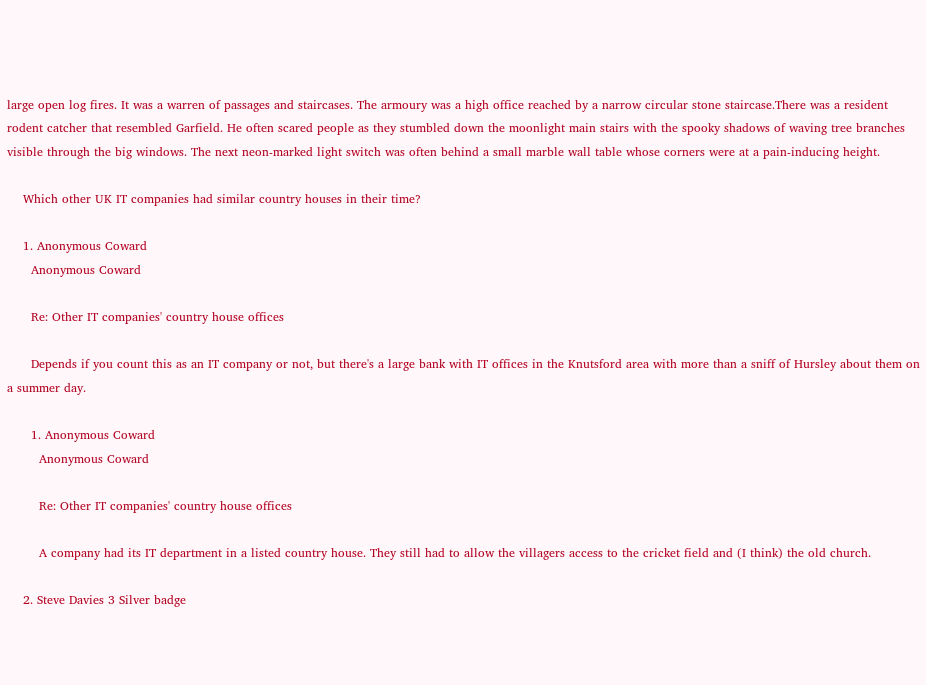large open log fires. It was a warren of passages and staircases. The armoury was a high office reached by a narrow circular stone staircase.There was a resident rodent catcher that resembled Garfield. He often scared people as they stumbled down the moonlight main stairs with the spooky shadows of waving tree branches visible through the big windows. The next neon-marked light switch was often behind a small marble wall table whose corners were at a pain-inducing height.

    Which other UK IT companies had similar country houses in their time?

    1. Anonymous Coward
      Anonymous Coward

      Re: Other IT companies' country house offices

      Depends if you count this as an IT company or not, but there's a large bank with IT offices in the Knutsford area with more than a sniff of Hursley about them on a summer day.

      1. Anonymous Coward
        Anonymous Coward

        Re: Other IT companies' country house offices

        A company had its IT department in a listed country house. They still had to allow the villagers access to the cricket field and (I think) the old church.

    2. Steve Davies 3 Silver badge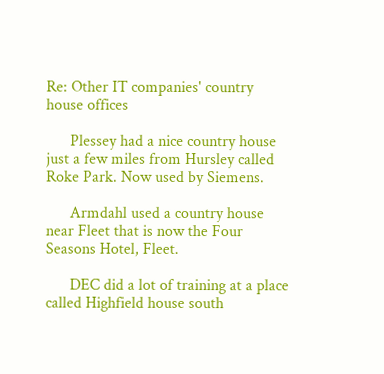Re: Other IT companies' country house offices

      Plessey had a nice country house just a few miles from Hursley called Roke Park. Now used by Siemens.

      Armdahl used a country house near Fleet that is now the Four Seasons Hotel, Fleet.

      DEC did a lot of training at a place called Highfield house south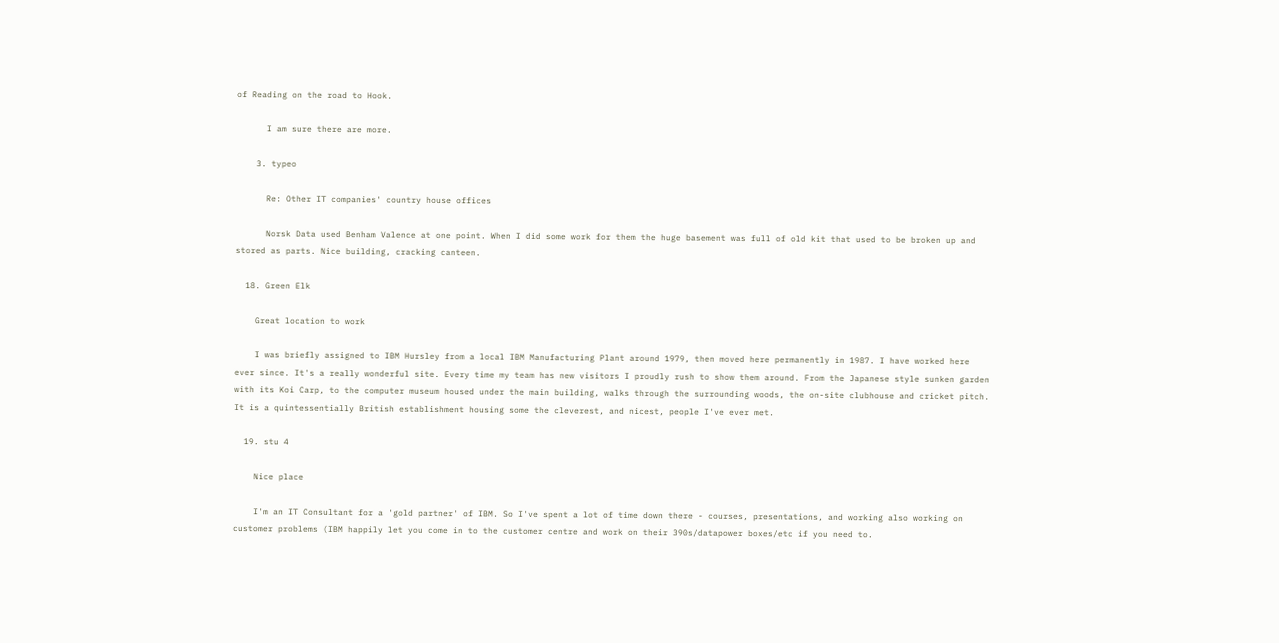of Reading on the road to Hook.

      I am sure there are more.

    3. typeo

      Re: Other IT companies' country house offices

      Norsk Data used Benham Valence at one point. When I did some work for them the huge basement was full of old kit that used to be broken up and stored as parts. Nice building, cracking canteen.

  18. Green Elk

    Great location to work

    I was briefly assigned to IBM Hursley from a local IBM Manufacturing Plant around 1979, then moved here permanently in 1987. I have worked here ever since. It's a really wonderful site. Every time my team has new visitors I proudly rush to show them around. From the Japanese style sunken garden with its Koi Carp, to the computer museum housed under the main building, walks through the surrounding woods, the on-site clubhouse and cricket pitch. It is a quintessentially British establishment housing some the cleverest, and nicest, people I've ever met.

  19. stu 4

    Nice place

    I'm an IT Consultant for a 'gold partner' of IBM. So I've spent a lot of time down there - courses, presentations, and working also working on customer problems (IBM happily let you come in to the customer centre and work on their 390s/datapower boxes/etc if you need to.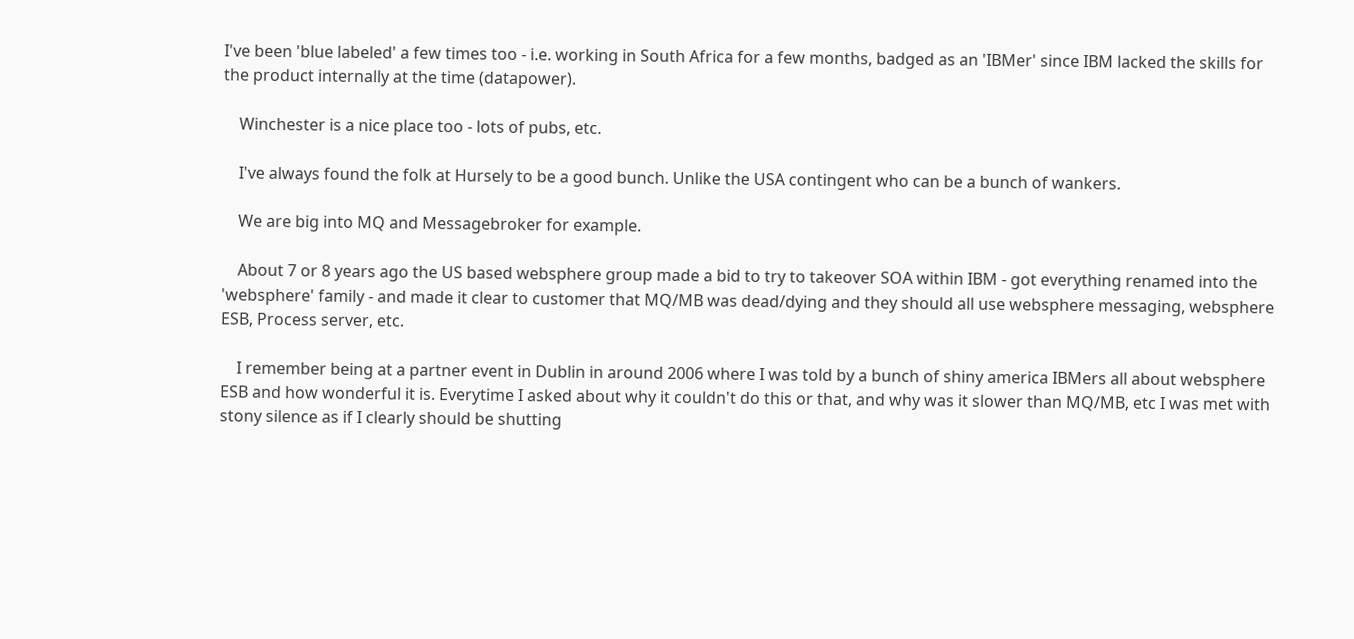I've been 'blue labeled' a few times too - i.e. working in South Africa for a few months, badged as an 'IBMer' since IBM lacked the skills for the product internally at the time (datapower).

    Winchester is a nice place too - lots of pubs, etc.

    I've always found the folk at Hursely to be a good bunch. Unlike the USA contingent who can be a bunch of wankers.

    We are big into MQ and Messagebroker for example.

    About 7 or 8 years ago the US based websphere group made a bid to try to takeover SOA within IBM - got everything renamed into the 'websphere' family - and made it clear to customer that MQ/MB was dead/dying and they should all use websphere messaging, websphere ESB, Process server, etc.

    I remember being at a partner event in Dublin in around 2006 where I was told by a bunch of shiny america IBMers all about websphere ESB and how wonderful it is. Everytime I asked about why it couldn't do this or that, and why was it slower than MQ/MB, etc I was met with stony silence as if I clearly should be shutting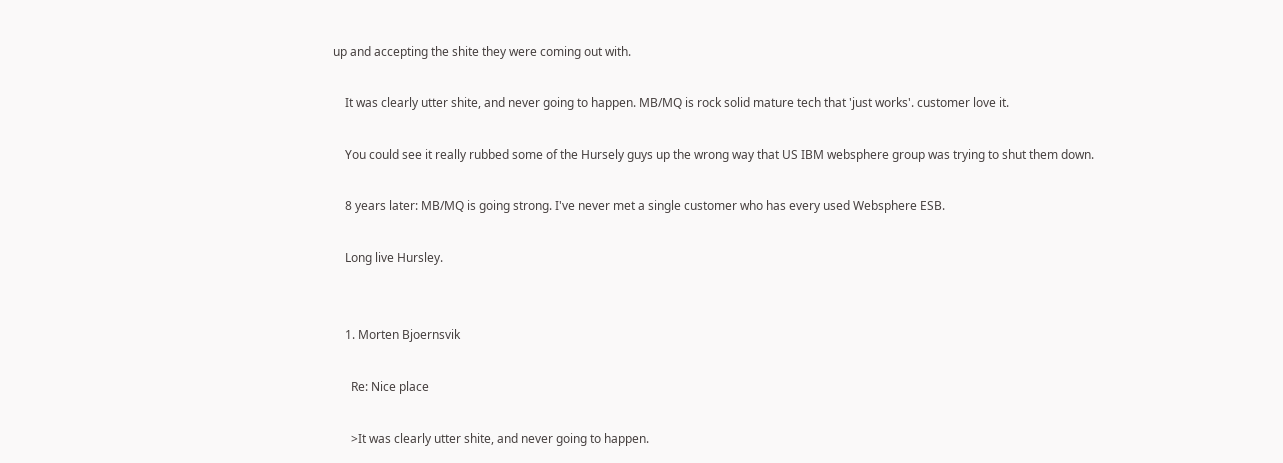up and accepting the shite they were coming out with.

    It was clearly utter shite, and never going to happen. MB/MQ is rock solid mature tech that 'just works'. customer love it.

    You could see it really rubbed some of the Hursely guys up the wrong way that US IBM websphere group was trying to shut them down.

    8 years later: MB/MQ is going strong. I've never met a single customer who has every used Websphere ESB.

    Long live Hursley.


    1. Morten Bjoernsvik

      Re: Nice place

      >It was clearly utter shite, and never going to happen.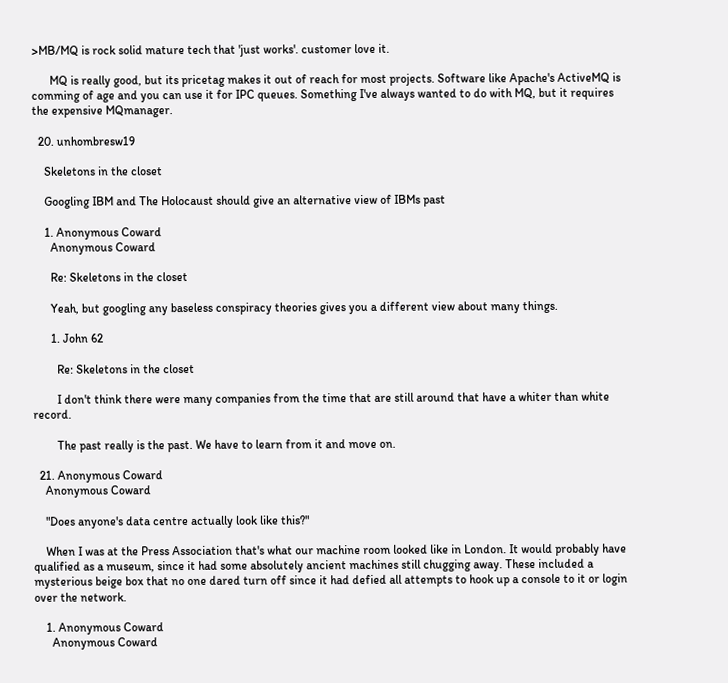>MB/MQ is rock solid mature tech that 'just works'. customer love it.

      MQ is really good, but its pricetag makes it out of reach for most projects. Software like Apache's ActiveMQ is comming of age and you can use it for IPC queues. Something I've always wanted to do with MQ, but it requires the expensive MQmanager.

  20. unhombresw19

    Skeletons in the closet

    Googling IBM and The Holocaust should give an alternative view of IBMs past

    1. Anonymous Coward
      Anonymous Coward

      Re: Skeletons in the closet

      Yeah, but googling any baseless conspiracy theories gives you a different view about many things.

      1. John 62

        Re: Skeletons in the closet

        I don't think there were many companies from the time that are still around that have a whiter than white record.

        The past really is the past. We have to learn from it and move on.

  21. Anonymous Coward
    Anonymous Coward

    "Does anyone's data centre actually look like this?"

    When I was at the Press Association that's what our machine room looked like in London. It would probably have qualified as a museum, since it had some absolutely ancient machines still chugging away. These included a mysterious beige box that no one dared turn off since it had defied all attempts to hook up a console to it or login over the network.

    1. Anonymous Coward
      Anonymous Coward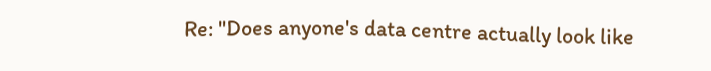Re: "Does anyone's data centre actually look like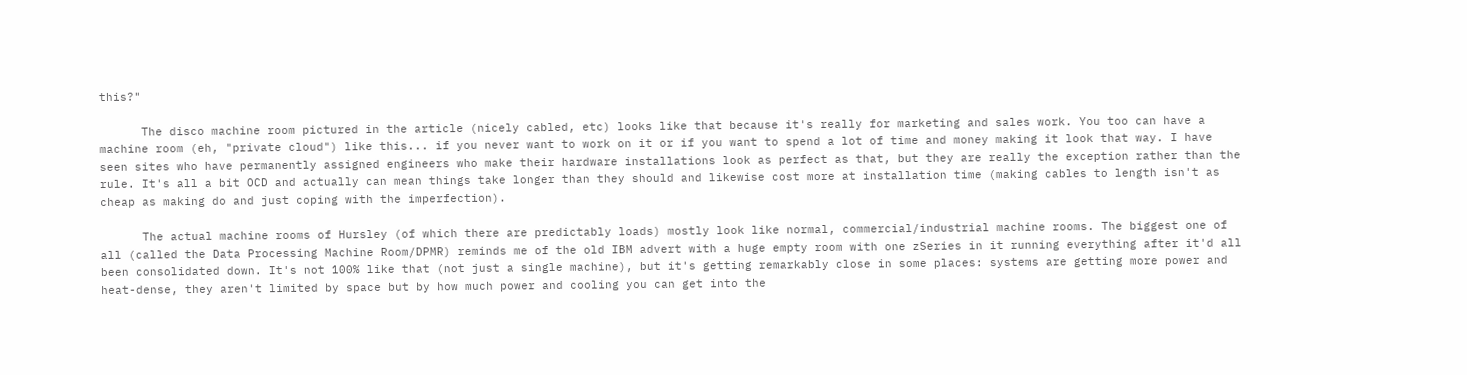this?"

      The disco machine room pictured in the article (nicely cabled, etc) looks like that because it's really for marketing and sales work. You too can have a machine room (eh, "private cloud") like this... if you never want to work on it or if you want to spend a lot of time and money making it look that way. I have seen sites who have permanently assigned engineers who make their hardware installations look as perfect as that, but they are really the exception rather than the rule. It's all a bit OCD and actually can mean things take longer than they should and likewise cost more at installation time (making cables to length isn't as cheap as making do and just coping with the imperfection).

      The actual machine rooms of Hursley (of which there are predictably loads) mostly look like normal, commercial/industrial machine rooms. The biggest one of all (called the Data Processing Machine Room/DPMR) reminds me of the old IBM advert with a huge empty room with one zSeries in it running everything after it'd all been consolidated down. It's not 100% like that (not just a single machine), but it's getting remarkably close in some places: systems are getting more power and heat-dense, they aren't limited by space but by how much power and cooling you can get into the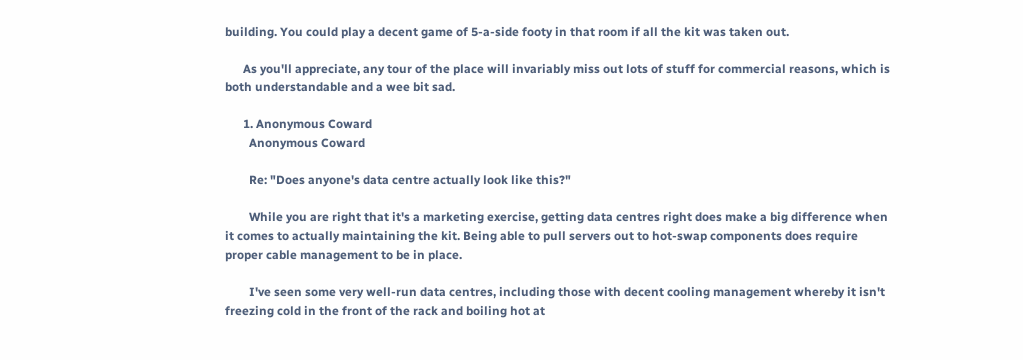building. You could play a decent game of 5-a-side footy in that room if all the kit was taken out.

      As you'll appreciate, any tour of the place will invariably miss out lots of stuff for commercial reasons, which is both understandable and a wee bit sad.

      1. Anonymous Coward
        Anonymous Coward

        Re: "Does anyone's data centre actually look like this?"

        While you are right that it's a marketing exercise, getting data centres right does make a big difference when it comes to actually maintaining the kit. Being able to pull servers out to hot-swap components does require proper cable management to be in place.

        I've seen some very well-run data centres, including those with decent cooling management whereby it isn't freezing cold in the front of the rack and boiling hot at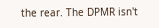the rear. The DPMR isn't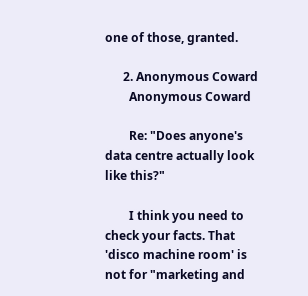one of those, granted.

      2. Anonymous Coward
        Anonymous Coward

        Re: "Does anyone's data centre actually look like this?"

        I think you need to check your facts. That 'disco machine room' is not for "marketing and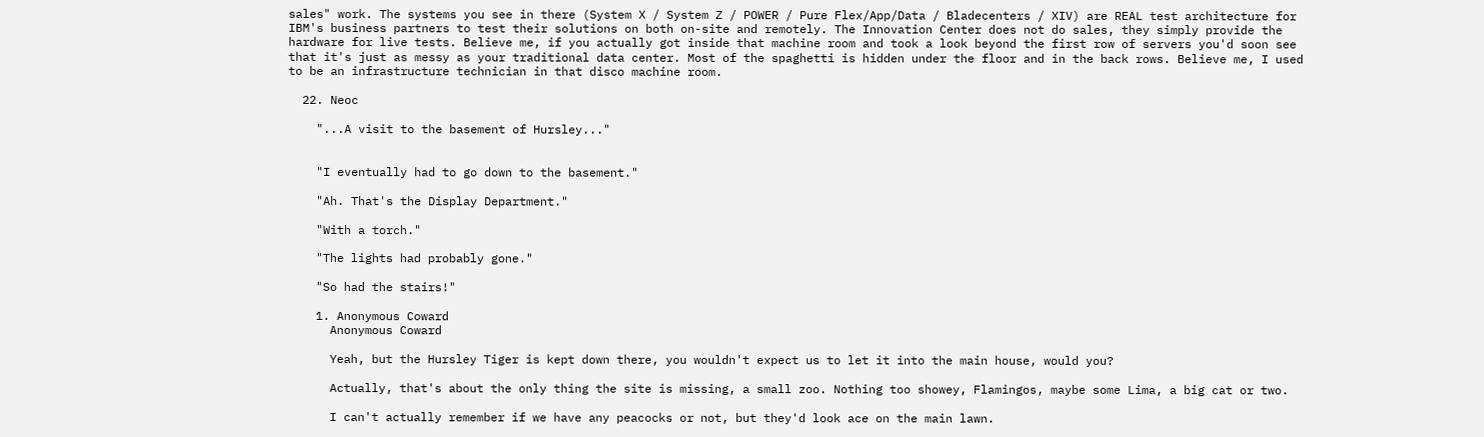sales" work. The systems you see in there (System X / System Z / POWER / Pure Flex/App/Data / Bladecenters / XIV) are REAL test architecture for IBM's business partners to test their solutions on both on-site and remotely. The Innovation Center does not do sales, they simply provide the hardware for live tests. Believe me, if you actually got inside that machine room and took a look beyond the first row of servers you'd soon see that it's just as messy as your traditional data center. Most of the spaghetti is hidden under the floor and in the back rows. Believe me, I used to be an infrastructure technician in that disco machine room.

  22. Neoc

    "...A visit to the basement of Hursley..."


    "I eventually had to go down to the basement."

    "Ah. That's the Display Department."

    "With a torch."

    "The lights had probably gone."

    "So had the stairs!"

    1. Anonymous Coward
      Anonymous Coward

      Yeah, but the Hursley Tiger is kept down there, you wouldn't expect us to let it into the main house, would you?

      Actually, that's about the only thing the site is missing, a small zoo. Nothing too showey, Flamingos, maybe some Lima, a big cat or two.

      I can't actually remember if we have any peacocks or not, but they'd look ace on the main lawn.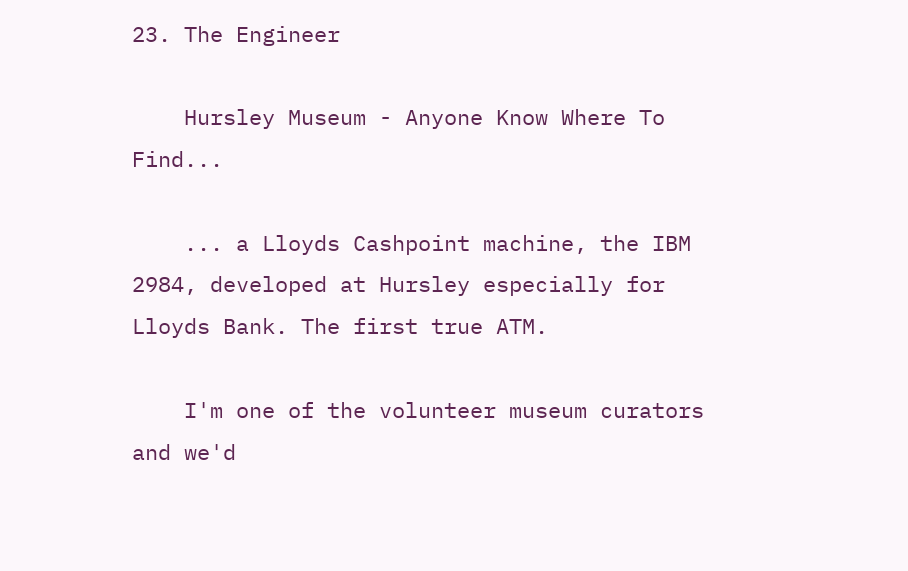23. The Engineer

    Hursley Museum - Anyone Know Where To Find...

    ... a Lloyds Cashpoint machine, the IBM 2984, developed at Hursley especially for Lloyds Bank. The first true ATM.

    I'm one of the volunteer museum curators and we'd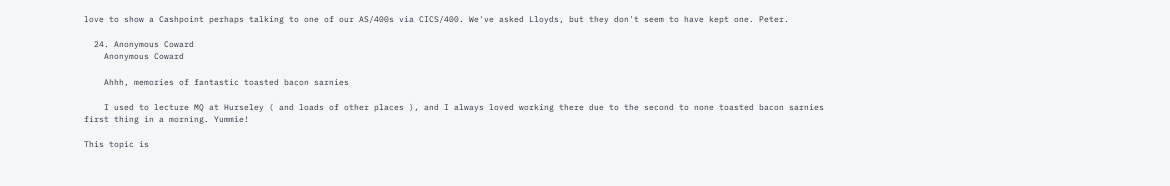love to show a Cashpoint perhaps talking to one of our AS/400s via CICS/400. We've asked Lloyds, but they don't seem to have kept one. Peter.

  24. Anonymous Coward
    Anonymous Coward

    Ahhh, memories of fantastic toasted bacon sarnies

    I used to lecture MQ at Hurseley ( and loads of other places ), and I always loved working there due to the second to none toasted bacon sarnies first thing in a morning. Yummie!

This topic is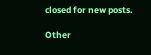closed for new posts.

Other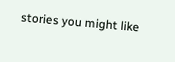stories you might like